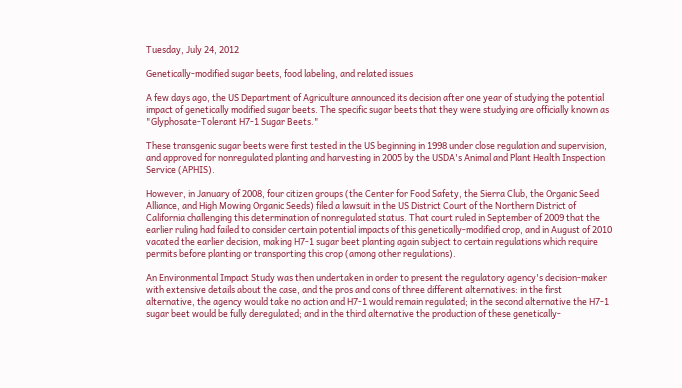Tuesday, July 24, 2012

Genetically-modified sugar beets, food labeling, and related issues

A few days ago, the US Department of Agriculture announced its decision after one year of studying the potential impact of genetically modified sugar beets. The specific sugar beets that they were studying are officially known as "Glyphosate-Tolerant H7-1 Sugar Beets."

These transgenic sugar beets were first tested in the US beginning in 1998 under close regulation and supervision, and approved for nonregulated planting and harvesting in 2005 by the USDA's Animal and Plant Health Inspection Service (APHIS).

However, in January of 2008, four citizen groups (the Center for Food Safety, the Sierra Club, the Organic Seed Alliance, and High Mowing Organic Seeds) filed a lawsuit in the US District Court of the Northern District of California challenging this determination of nonregulated status. That court ruled in September of 2009 that the earlier ruling had failed to consider certain potential impacts of this genetically-modified crop, and in August of 2010 vacated the earlier decision, making H7-1 sugar beet planting again subject to certain regulations which require permits before planting or transporting this crop (among other regulations).

An Environmental Impact Study was then undertaken in order to present the regulatory agency's decision-maker with extensive details about the case, and the pros and cons of three different alternatives: in the first alternative, the agency would take no action and H7-1 would remain regulated; in the second alternative the H7-1 sugar beet would be fully deregulated; and in the third alternative the production of these genetically-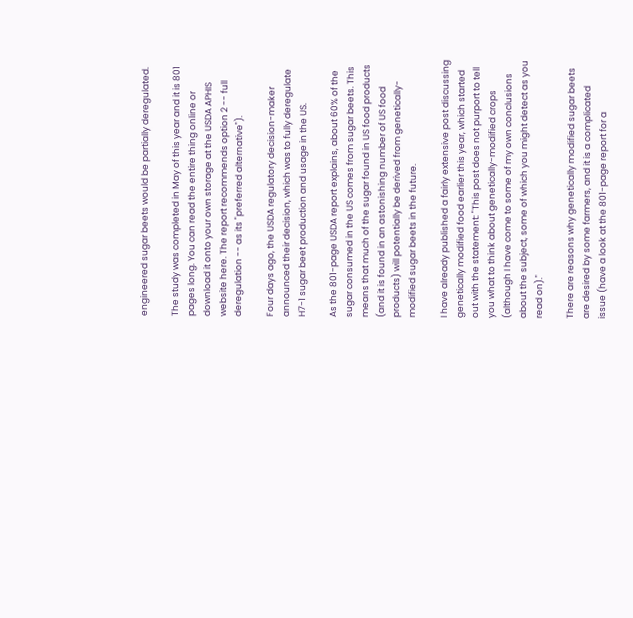engineered sugar beets would be partially deregulated.

The study was completed in May of this year and it is 801 pages long. You can read the entire thing online or download it onto your own storage at the USDA APHIS website here. The report recommends option 2 -- full deregulation -- as its "preferred alternative").

Four days ago, the USDA regulatory decision-maker announced their decision, which was to fully deregulate H7-1 sugar beet production and usage in the US.

As the 801-page USDA report explains, about 60% of the sugar consumed in the US comes from sugar beets. This means that much of the sugar found in US food products (and it is found in an astonishing number of US food products) will potentially be derived from genetically-modified sugar beets in the future.

I have already published a fairly extensive post discussing genetically modified food earlier this year, which started out with the statement: "This post does not purport to tell you what to think about genetically-modified crops (although I have come to some of my own conclusions about the subject, some of which you might detect as you read on)."

There are reasons why genetically modified sugar beets are desired by some farmers, and it is a complicated issue (have a look at the 801-page report for a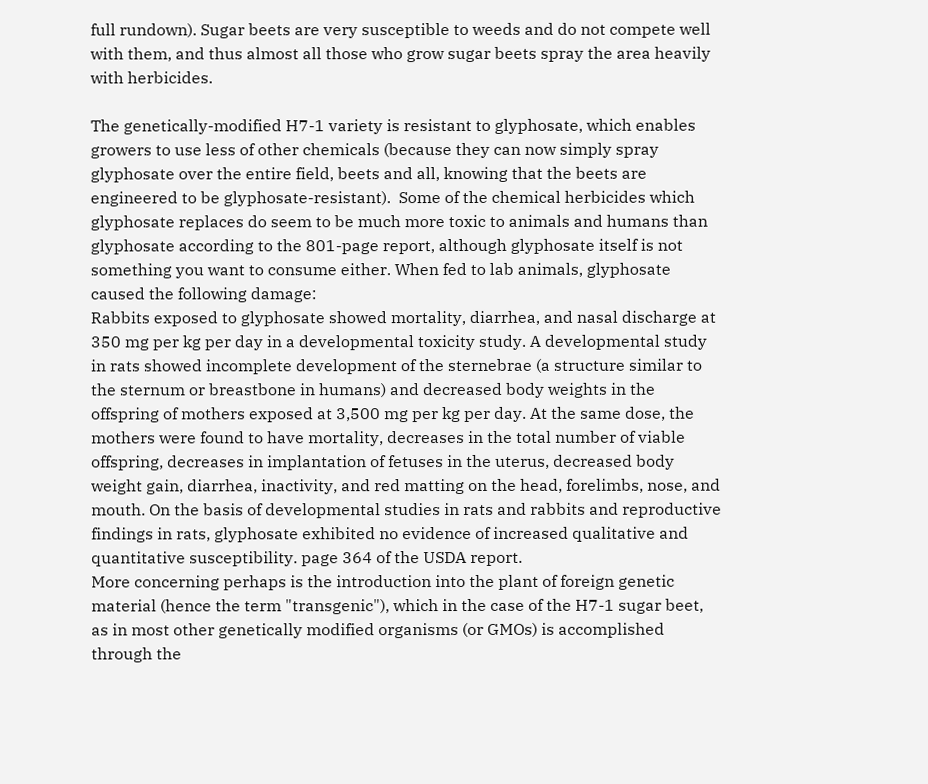full rundown). Sugar beets are very susceptible to weeds and do not compete well with them, and thus almost all those who grow sugar beets spray the area heavily with herbicides.

The genetically-modified H7-1 variety is resistant to glyphosate, which enables growers to use less of other chemicals (because they can now simply spray glyphosate over the entire field, beets and all, knowing that the beets are engineered to be glyphosate-resistant).  Some of the chemical herbicides which glyphosate replaces do seem to be much more toxic to animals and humans than glyphosate according to the 801-page report, although glyphosate itself is not something you want to consume either. When fed to lab animals, glyphosate caused the following damage:
Rabbits exposed to glyphosate showed mortality, diarrhea, and nasal discharge at 350 mg per kg per day in a developmental toxicity study. A developmental study in rats showed incomplete development of the sternebrae (a structure similar to the sternum or breastbone in humans) and decreased body weights in the offspring of mothers exposed at 3,500 mg per kg per day. At the same dose, the mothers were found to have mortality, decreases in the total number of viable offspring, decreases in implantation of fetuses in the uterus, decreased body weight gain, diarrhea, inactivity, and red matting on the head, forelimbs, nose, and mouth. On the basis of developmental studies in rats and rabbits and reproductive findings in rats, glyphosate exhibited no evidence of increased qualitative and quantitative susceptibility. page 364 of the USDA report.
More concerning perhaps is the introduction into the plant of foreign genetic material (hence the term "transgenic"), which in the case of the H7-1 sugar beet, as in most other genetically modified organisms (or GMOs) is accomplished through the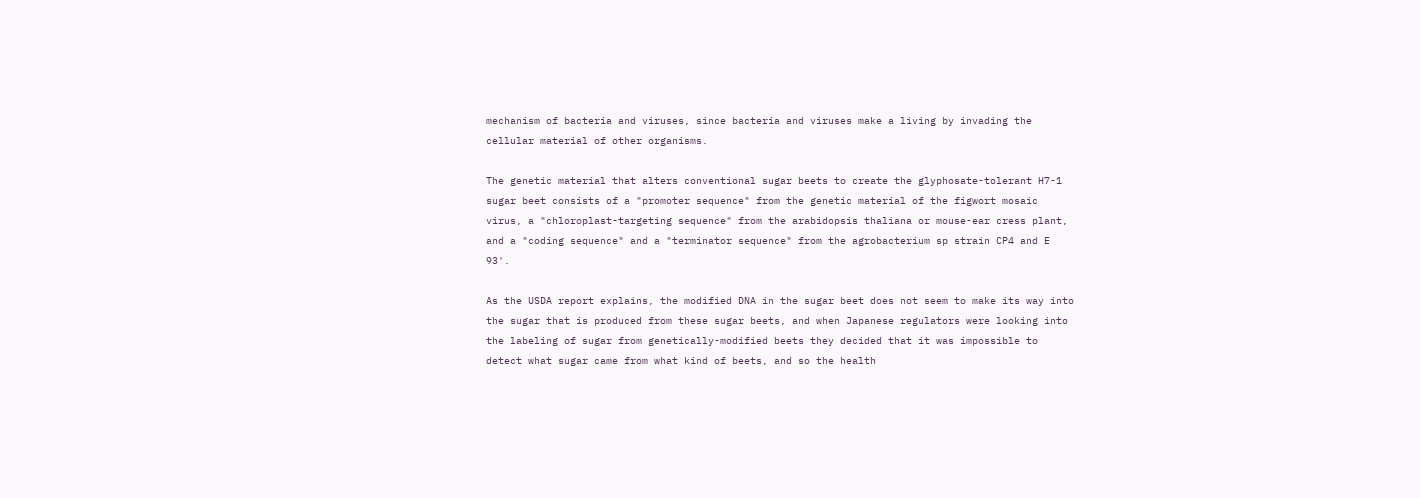mechanism of bacteria and viruses, since bacteria and viruses make a living by invading the cellular material of other organisms.

The genetic material that alters conventional sugar beets to create the glyphosate-tolerant H7-1 sugar beet consists of a "promoter sequence" from the genetic material of the figwort mosaic virus, a "chloroplast-targeting sequence" from the arabidopsis thaliana or mouse-ear cress plant, and a "coding sequence" and a "terminator sequence" from the agrobacterium sp strain CP4 and E 93'.

As the USDA report explains, the modified DNA in the sugar beet does not seem to make its way into the sugar that is produced from these sugar beets, and when Japanese regulators were looking into the labeling of sugar from genetically-modified beets they decided that it was impossible to detect what sugar came from what kind of beets, and so the health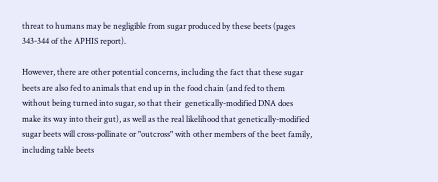threat to humans may be negligible from sugar produced by these beets (pages 343-344 of the APHIS report).

However, there are other potential concerns, including the fact that these sugar beets are also fed to animals that end up in the food chain (and fed to them without being turned into sugar, so that their  genetically-modified DNA does make its way into their gut), as well as the real likelihood that genetically-modified sugar beets will cross-pollinate or "outcross" with other members of the beet family, including table beets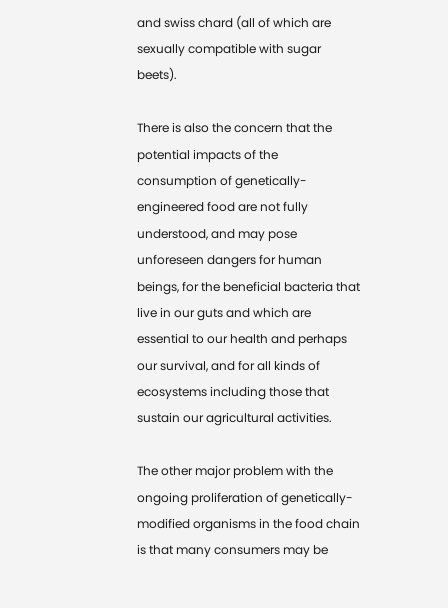and swiss chard (all of which are sexually compatible with sugar beets).

There is also the concern that the potential impacts of the consumption of genetically-engineered food are not fully understood, and may pose unforeseen dangers for human beings, for the beneficial bacteria that live in our guts and which are essential to our health and perhaps our survival, and for all kinds of ecosystems including those that sustain our agricultural activities.

The other major problem with the ongoing proliferation of genetically-modified organisms in the food chain is that many consumers may be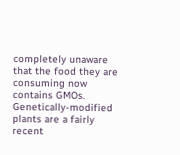completely unaware that the food they are consuming now contains GMOs. Genetically-modified plants are a fairly recent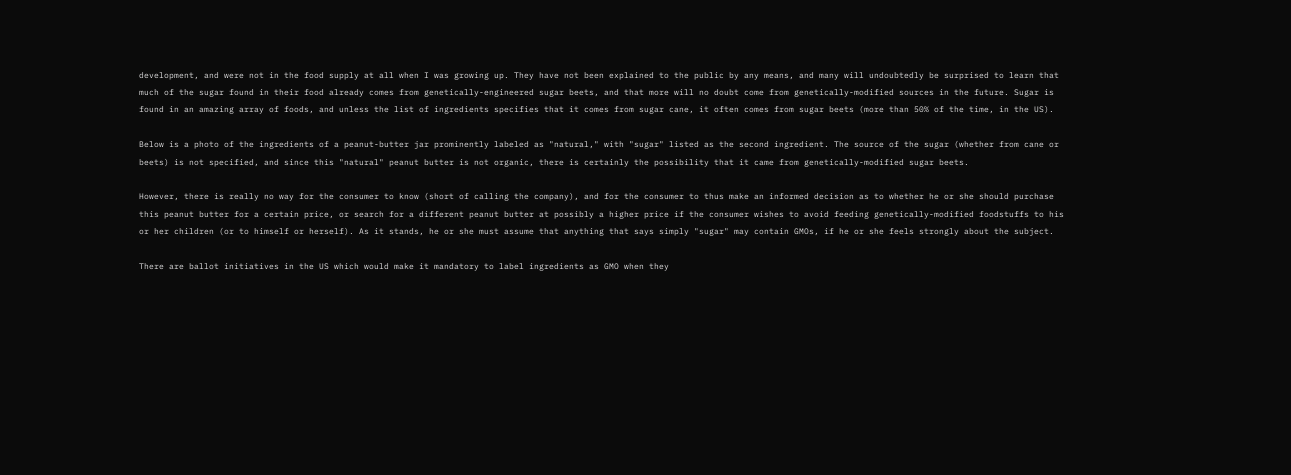development, and were not in the food supply at all when I was growing up. They have not been explained to the public by any means, and many will undoubtedly be surprised to learn that much of the sugar found in their food already comes from genetically-engineered sugar beets, and that more will no doubt come from genetically-modified sources in the future. Sugar is found in an amazing array of foods, and unless the list of ingredients specifies that it comes from sugar cane, it often comes from sugar beets (more than 50% of the time, in the US).

Below is a photo of the ingredients of a peanut-butter jar prominently labeled as "natural," with "sugar" listed as the second ingredient. The source of the sugar (whether from cane or beets) is not specified, and since this "natural" peanut butter is not organic, there is certainly the possibility that it came from genetically-modified sugar beets.

However, there is really no way for the consumer to know (short of calling the company), and for the consumer to thus make an informed decision as to whether he or she should purchase this peanut butter for a certain price, or search for a different peanut butter at possibly a higher price if the consumer wishes to avoid feeding genetically-modified foodstuffs to his or her children (or to himself or herself). As it stands, he or she must assume that anything that says simply "sugar" may contain GMOs, if he or she feels strongly about the subject.

There are ballot initiatives in the US which would make it mandatory to label ingredients as GMO when they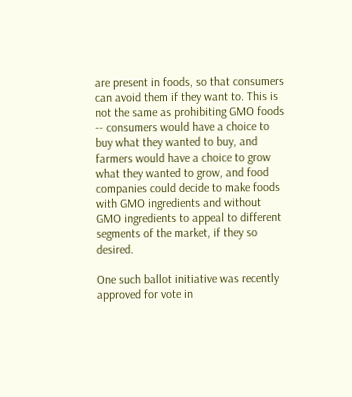are present in foods, so that consumers can avoid them if they want to. This is not the same as prohibiting GMO foods -- consumers would have a choice to buy what they wanted to buy, and farmers would have a choice to grow what they wanted to grow, and food companies could decide to make foods with GMO ingredients and without GMO ingredients to appeal to different segments of the market, if they so desired.

One such ballot initiative was recently approved for vote in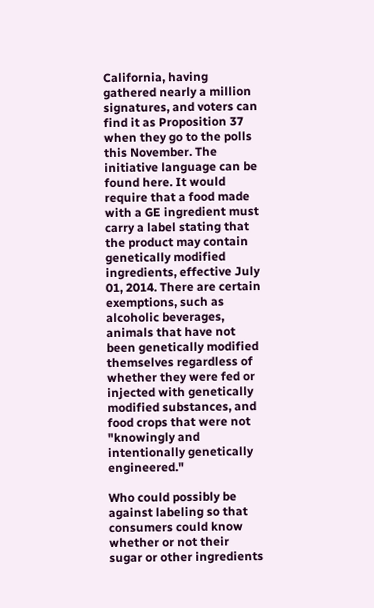California, having gathered nearly a million signatures, and voters can find it as Proposition 37 when they go to the polls this November. The initiative language can be found here. It would require that a food made with a GE ingredient must carry a label stating that the product may contain genetically modified ingredients, effective July 01, 2014. There are certain exemptions, such as alcoholic beverages, animals that have not been genetically modified themselves regardless of whether they were fed or injected with genetically modified substances, and food crops that were not "knowingly and intentionally genetically engineered."

Who could possibly be against labeling so that consumers could know whether or not their sugar or other ingredients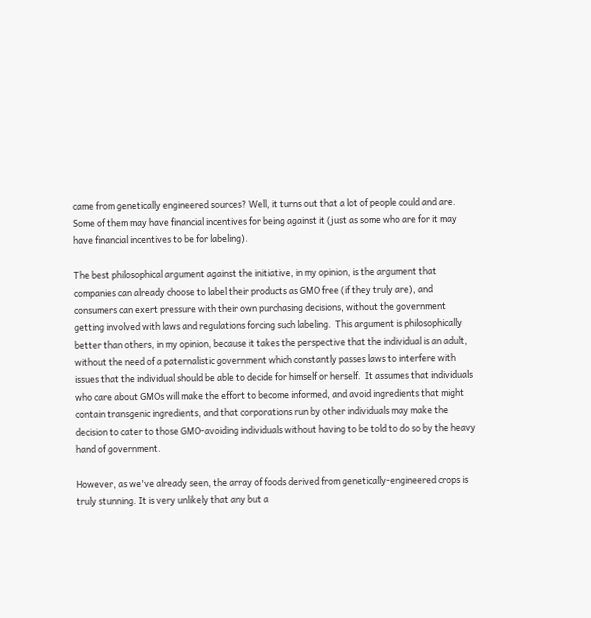came from genetically engineered sources? Well, it turns out that a lot of people could and are. Some of them may have financial incentives for being against it (just as some who are for it may have financial incentives to be for labeling).

The best philosophical argument against the initiative, in my opinion, is the argument that companies can already choose to label their products as GMO free (if they truly are), and consumers can exert pressure with their own purchasing decisions, without the government getting involved with laws and regulations forcing such labeling.  This argument is philosophically better than others, in my opinion, because it takes the perspective that the individual is an adult, without the need of a paternalistic government which constantly passes laws to interfere with issues that the individual should be able to decide for himself or herself.  It assumes that individuals who care about GMOs will make the effort to become informed, and avoid ingredients that might contain transgenic ingredients, and that corporations run by other individuals may make the decision to cater to those GMO-avoiding individuals without having to be told to do so by the heavy hand of government.

However, as we've already seen, the array of foods derived from genetically-engineered crops is truly stunning. It is very unlikely that any but a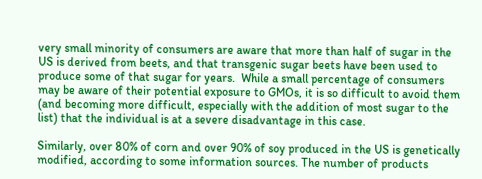very small minority of consumers are aware that more than half of sugar in the US is derived from beets, and that transgenic sugar beets have been used to produce some of that sugar for years.  While a small percentage of consumers may be aware of their potential exposure to GMOs, it is so difficult to avoid them (and becoming more difficult, especially with the addition of most sugar to the list) that the individual is at a severe disadvantage in this case.

Similarly, over 80% of corn and over 90% of soy produced in the US is genetically modified, according to some information sources. The number of products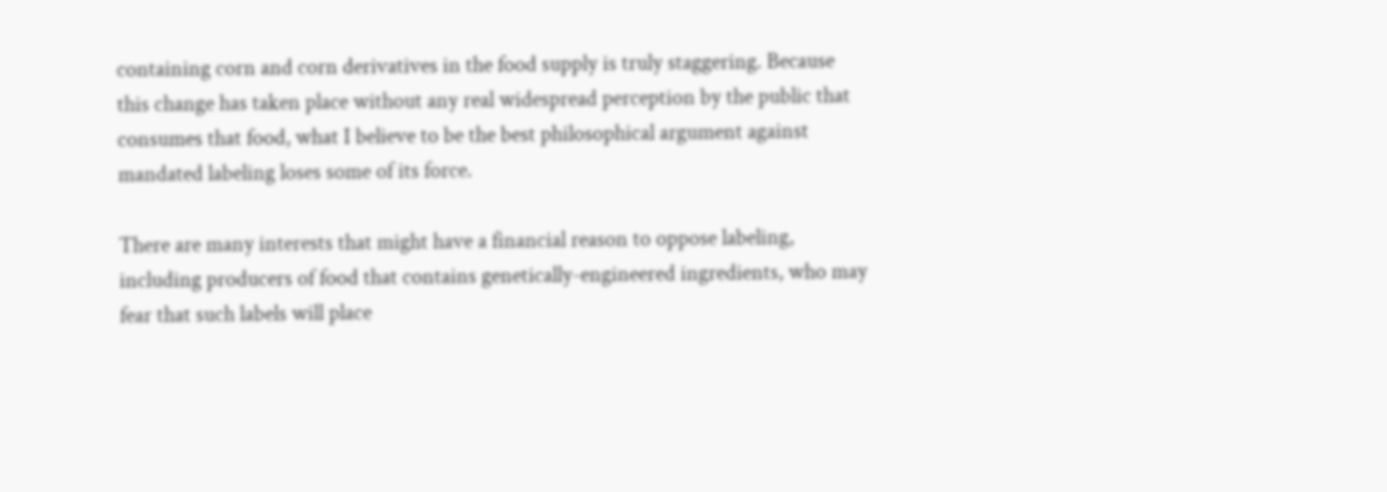containing corn and corn derivatives in the food supply is truly staggering. Because this change has taken place without any real widespread perception by the public that consumes that food, what I believe to be the best philosophical argument against mandated labeling loses some of its force.

There are many interests that might have a financial reason to oppose labeling, including producers of food that contains genetically-engineered ingredients, who may fear that such labels will place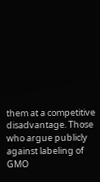them at a competitive disadvantage. Those who argue publicly against labeling of GMO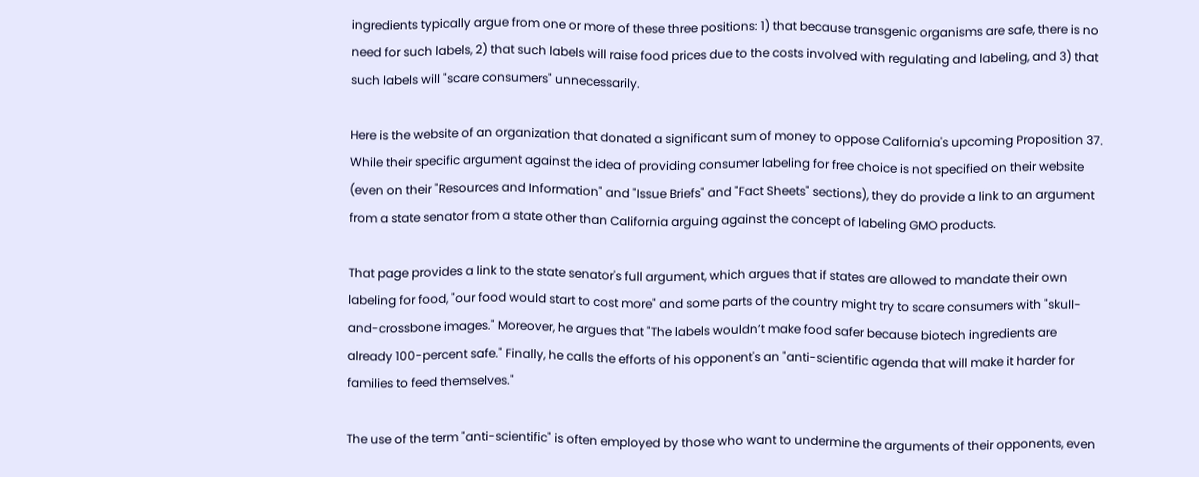ingredients typically argue from one or more of these three positions: 1) that because transgenic organisms are safe, there is no need for such labels, 2) that such labels will raise food prices due to the costs involved with regulating and labeling, and 3) that such labels will "scare consumers" unnecessarily.

Here is the website of an organization that donated a significant sum of money to oppose California's upcoming Proposition 37. While their specific argument against the idea of providing consumer labeling for free choice is not specified on their website (even on their "Resources and Information" and "Issue Briefs" and "Fact Sheets" sections), they do provide a link to an argument from a state senator from a state other than California arguing against the concept of labeling GMO products.

That page provides a link to the state senator's full argument, which argues that if states are allowed to mandate their own labeling for food, "our food would start to cost more" and some parts of the country might try to scare consumers with "skull-and-crossbone images." Moreover, he argues that "The labels wouldn’t make food safer because biotech ingredients are already 100-percent safe." Finally, he calls the efforts of his opponent's an "anti-scientific agenda that will make it harder for families to feed themselves."

The use of the term "anti-scientific" is often employed by those who want to undermine the arguments of their opponents, even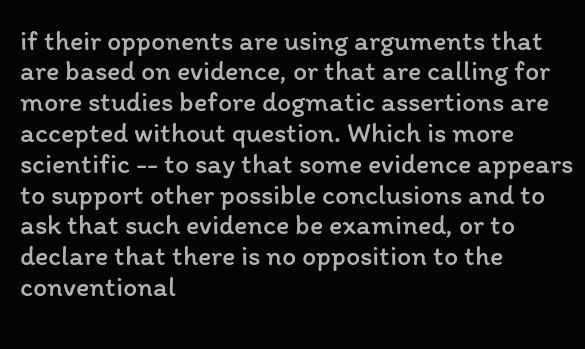if their opponents are using arguments that are based on evidence, or that are calling for more studies before dogmatic assertions are accepted without question. Which is more scientific -- to say that some evidence appears to support other possible conclusions and to ask that such evidence be examined, or to declare that there is no opposition to the conventional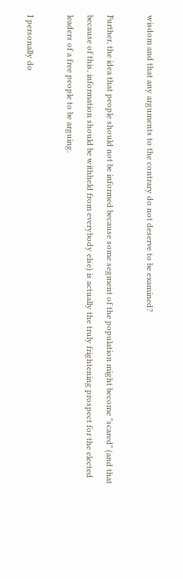wisdom and that any arguments to the contrary do not deserve to be examined?

Further, the idea that people should not be informed because some segment of the population might become "scared" (and that because of this, information should be withheld from everybody else) is actually the truly frightening prospect for the elected leaders of a free people to be arguing.

I personally do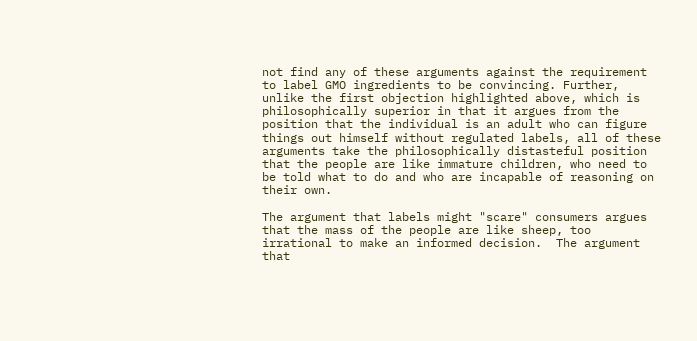not find any of these arguments against the requirement to label GMO ingredients to be convincing. Further, unlike the first objection highlighted above, which is philosophically superior in that it argues from the position that the individual is an adult who can figure things out himself without regulated labels, all of these arguments take the philosophically distasteful position that the people are like immature children, who need to be told what to do and who are incapable of reasoning on their own.

The argument that labels might "scare" consumers argues that the mass of the people are like sheep, too irrational to make an informed decision.  The argument that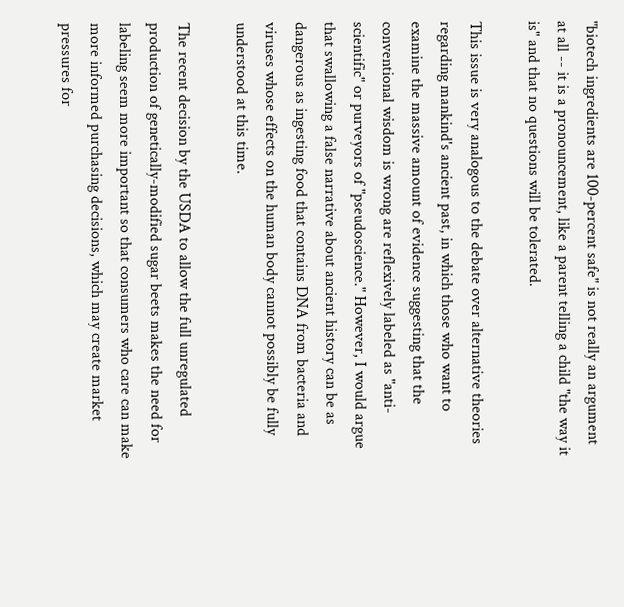"biotech ingredients are 100-percent safe" is not really an argument at all -- it is a pronouncement, like a parent telling a child "the way it is" and that no questions will be tolerated.

This issue is very analogous to the debate over alternative theories regarding mankind's ancient past, in which those who want to examine the massive amount of evidence suggesting that the conventional wisdom is wrong are reflexively labeled as "anti-scientific" or purveyors of "pseudoscience." However, I would argue that swallowing a false narrative about ancient history can be as dangerous as ingesting food that contains DNA from bacteria and viruses whose effects on the human body cannot possibly be fully understood at this time.

The recent decision by the USDA to allow the full unregulated production of genetically-modified sugar beets makes the need for labeling seem more important so that consumers who care can make more informed purchasing decisions, which may create market pressures for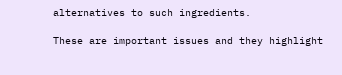alternatives to such ingredients.

These are important issues and they highlight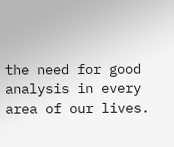the need for good analysis in every area of our lives.